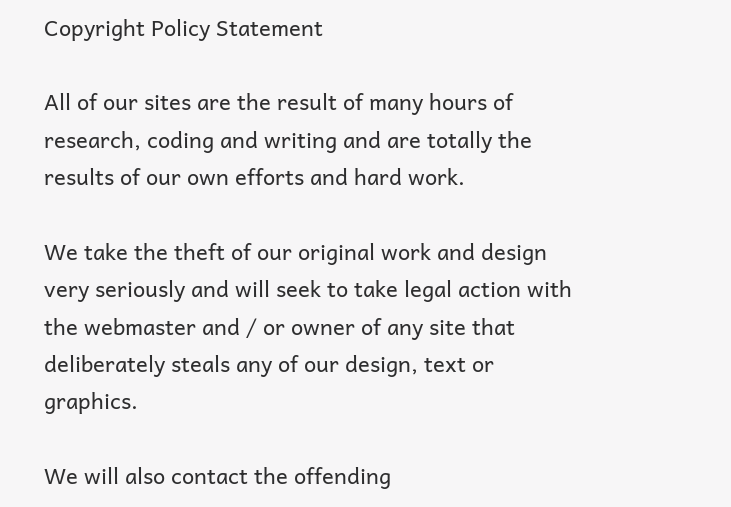Copyright Policy Statement

All of our sites are the result of many hours of research, coding and writing and are totally the results of our own efforts and hard work.

We take the theft of our original work and design very seriously and will seek to take legal action with the webmaster and / or owner of any site that deliberately steals any of our design, text or graphics.

We will also contact the offending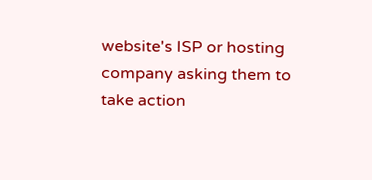website's ISP or hosting company asking them to take action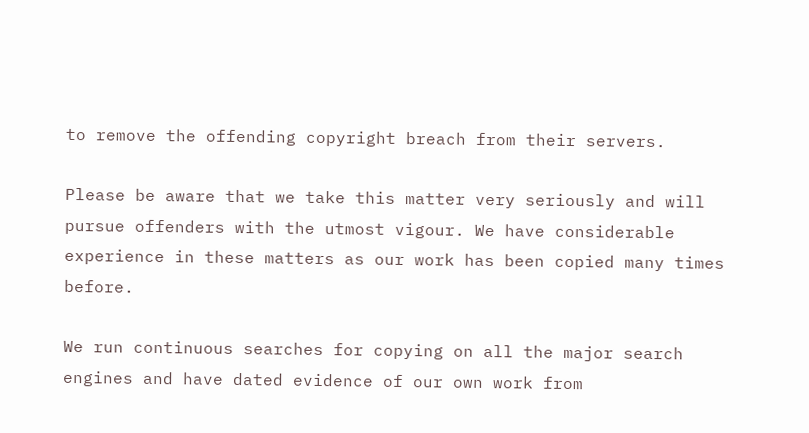to remove the offending copyright breach from their servers.

Please be aware that we take this matter very seriously and will pursue offenders with the utmost vigour. We have considerable experience in these matters as our work has been copied many times before.

We run continuous searches for copying on all the major search engines and have dated evidence of our own work from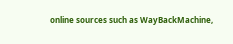online sources such as WayBackMachine,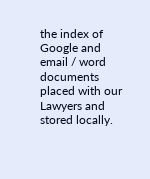the index of Google and email / word documents placed with our Lawyers and stored locally.